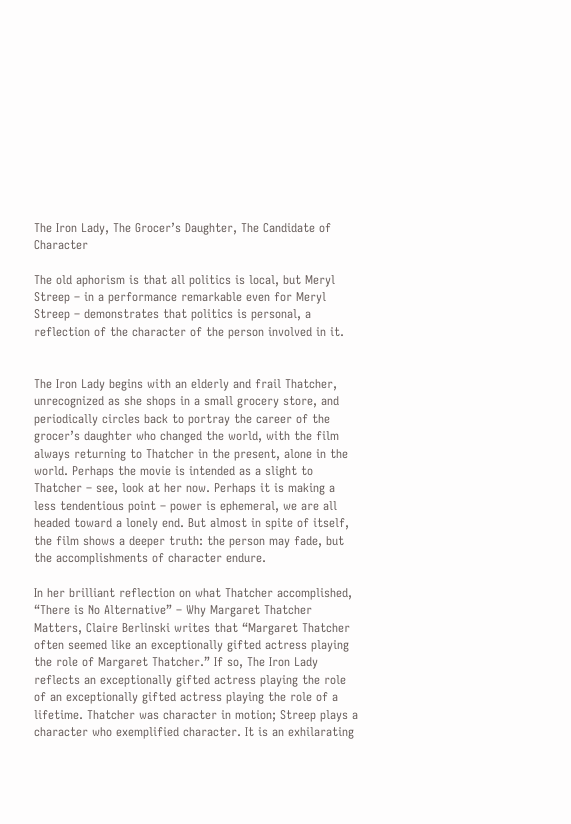The Iron Lady, The Grocer’s Daughter, The Candidate of Character

The old aphorism is that all politics is local, but Meryl Streep – in a performance remarkable even for Meryl Streep – demonstrates that politics is personal, a reflection of the character of the person involved in it.


The Iron Lady begins with an elderly and frail Thatcher, unrecognized as she shops in a small grocery store, and periodically circles back to portray the career of the grocer’s daughter who changed the world, with the film always returning to Thatcher in the present, alone in the world. Perhaps the movie is intended as a slight to Thatcher – see, look at her now. Perhaps it is making a less tendentious point – power is ephemeral, we are all headed toward a lonely end. But almost in spite of itself, the film shows a deeper truth: the person may fade, but the accomplishments of character endure.

In her brilliant reflection on what Thatcher accomplished, “There is No Alternative” – Why Margaret Thatcher Matters, Claire Berlinski writes that “Margaret Thatcher often seemed like an exceptionally gifted actress playing the role of Margaret Thatcher.” If so, The Iron Lady reflects an exceptionally gifted actress playing the role of an exceptionally gifted actress playing the role of a lifetime. Thatcher was character in motion; Streep plays a character who exemplified character. It is an exhilarating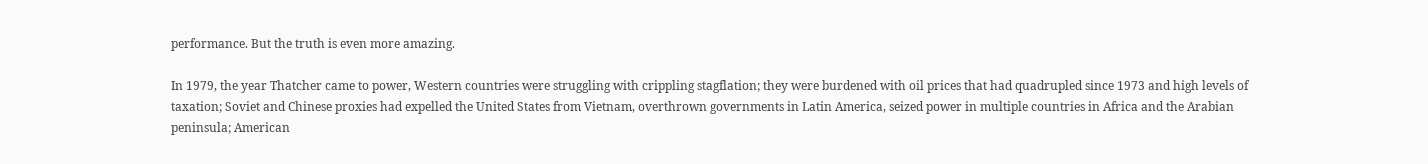performance. But the truth is even more amazing.

In 1979, the year Thatcher came to power, Western countries were struggling with crippling stagflation; they were burdened with oil prices that had quadrupled since 1973 and high levels of taxation; Soviet and Chinese proxies had expelled the United States from Vietnam, overthrown governments in Latin America, seized power in multiple countries in Africa and the Arabian peninsula; American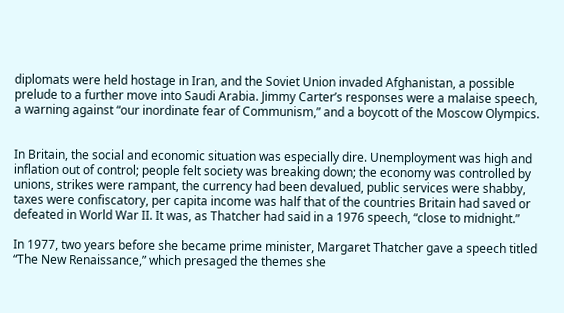diplomats were held hostage in Iran, and the Soviet Union invaded Afghanistan, a possible prelude to a further move into Saudi Arabia. Jimmy Carter’s responses were a malaise speech, a warning against “our inordinate fear of Communism,” and a boycott of the Moscow Olympics.


In Britain, the social and economic situation was especially dire. Unemployment was high and inflation out of control; people felt society was breaking down; the economy was controlled by unions, strikes were rampant, the currency had been devalued, public services were shabby, taxes were confiscatory, per capita income was half that of the countries Britain had saved or defeated in World War II. It was, as Thatcher had said in a 1976 speech, “close to midnight.”

In 1977, two years before she became prime minister, Margaret Thatcher gave a speech titled “The New Renaissance,” which presaged the themes she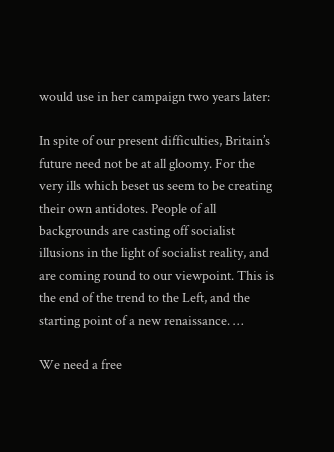would use in her campaign two years later:

In spite of our present difficulties, Britain’s future need not be at all gloomy. For the very ills which beset us seem to be creating their own antidotes. People of all backgrounds are casting off socialist illusions in the light of socialist reality, and are coming round to our viewpoint. This is the end of the trend to the Left, and the starting point of a new renaissance. …

We need a free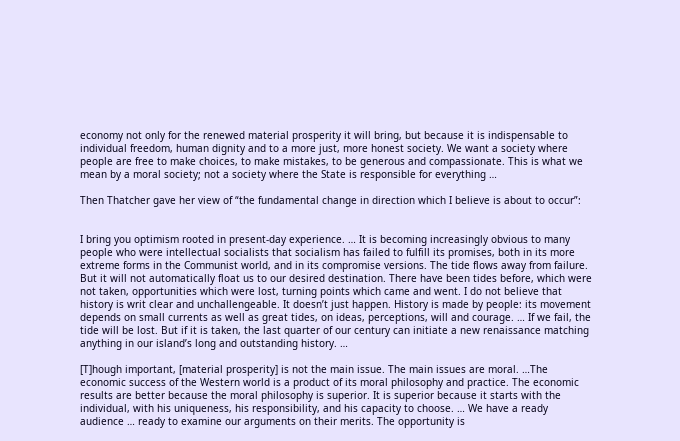economy not only for the renewed material prosperity it will bring, but because it is indispensable to individual freedom, human dignity and to a more just, more honest society. We want a society where people are free to make choices, to make mistakes, to be generous and compassionate. This is what we mean by a moral society; not a society where the State is responsible for everything …

Then Thatcher gave her view of “the fundamental change in direction which I believe is about to occur”:


I bring you optimism rooted in present-day experience. … It is becoming increasingly obvious to many people who were intellectual socialists that socialism has failed to fulfill its promises, both in its more extreme forms in the Communist world, and in its compromise versions. The tide flows away from failure. But it will not automatically float us to our desired destination. There have been tides before, which were not taken, opportunities which were lost, turning points which came and went. I do not believe that history is writ clear and unchallengeable. It doesn’t just happen. History is made by people: its movement depends on small currents as well as great tides, on ideas, perceptions, will and courage. … If we fail, the tide will be lost. But if it is taken, the last quarter of our century can initiate a new renaissance matching anything in our island’s long and outstanding history. …

[T]hough important, [material prosperity] is not the main issue. The main issues are moral. …The economic success of the Western world is a product of its moral philosophy and practice. The economic results are better because the moral philosophy is superior. It is superior because it starts with the individual, with his uniqueness, his responsibility, and his capacity to choose. … We have a ready audience … ready to examine our arguments on their merits. The opportunity is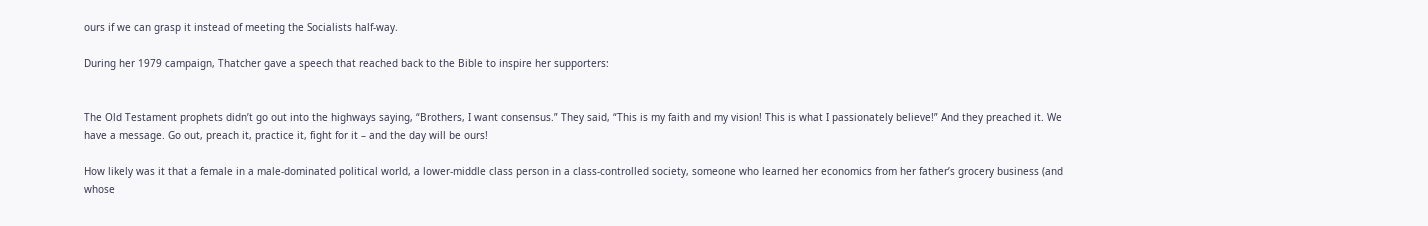ours if we can grasp it instead of meeting the Socialists half-way.

During her 1979 campaign, Thatcher gave a speech that reached back to the Bible to inspire her supporters:


The Old Testament prophets didn’t go out into the highways saying, “Brothers, I want consensus.” They said, “This is my faith and my vision! This is what I passionately believe!” And they preached it. We have a message. Go out, preach it, practice it, fight for it – and the day will be ours!

How likely was it that a female in a male-dominated political world, a lower-middle class person in a class-controlled society, someone who learned her economics from her father’s grocery business (and whose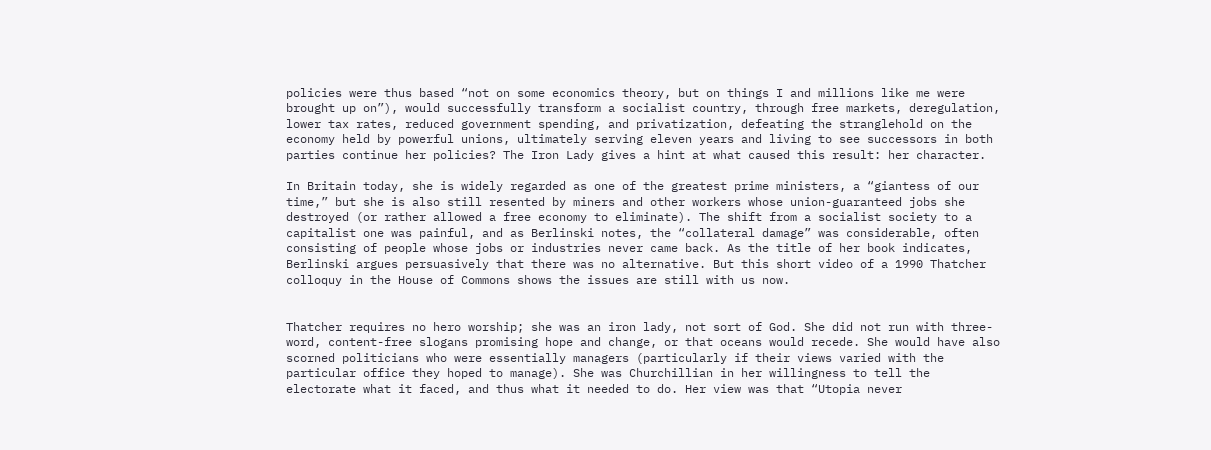policies were thus based “not on some economics theory, but on things I and millions like me were brought up on”), would successfully transform a socialist country, through free markets, deregulation, lower tax rates, reduced government spending, and privatization, defeating the stranglehold on the economy held by powerful unions, ultimately serving eleven years and living to see successors in both parties continue her policies? The Iron Lady gives a hint at what caused this result: her character.

In Britain today, she is widely regarded as one of the greatest prime ministers, a “giantess of our time,” but she is also still resented by miners and other workers whose union-guaranteed jobs she destroyed (or rather allowed a free economy to eliminate). The shift from a socialist society to a capitalist one was painful, and as Berlinski notes, the “collateral damage” was considerable, often consisting of people whose jobs or industries never came back. As the title of her book indicates, Berlinski argues persuasively that there was no alternative. But this short video of a 1990 Thatcher colloquy in the House of Commons shows the issues are still with us now.


Thatcher requires no hero worship; she was an iron lady, not sort of God. She did not run with three-word, content-free slogans promising hope and change, or that oceans would recede. She would have also scorned politicians who were essentially managers (particularly if their views varied with the particular office they hoped to manage). She was Churchillian in her willingness to tell the electorate what it faced, and thus what it needed to do. Her view was that “Utopia never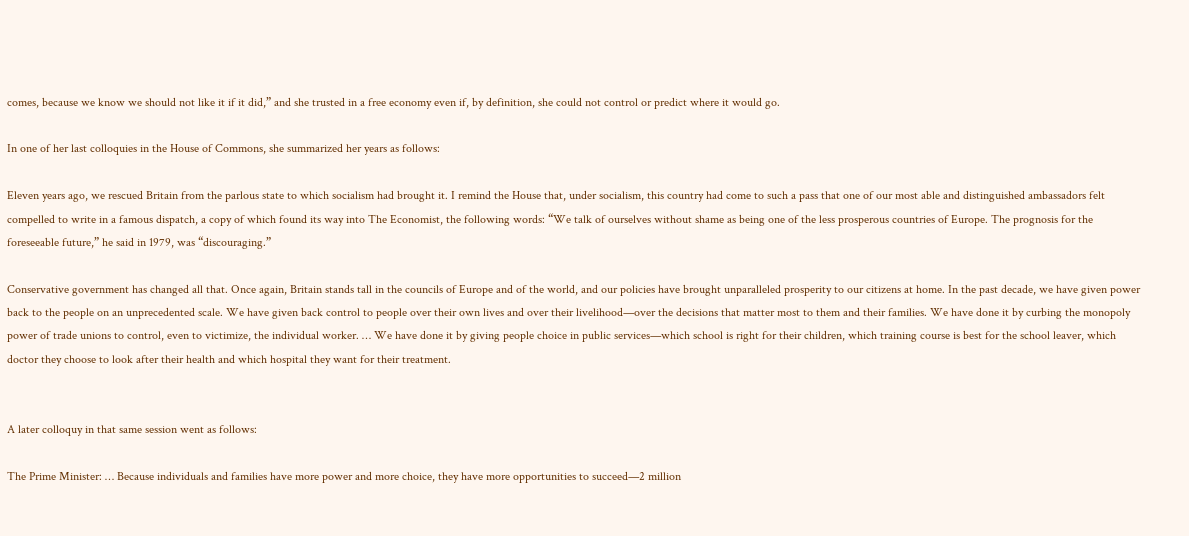comes, because we know we should not like it if it did,” and she trusted in a free economy even if, by definition, she could not control or predict where it would go.

In one of her last colloquies in the House of Commons, she summarized her years as follows:

Eleven years ago, we rescued Britain from the parlous state to which socialism had brought it. I remind the House that, under socialism, this country had come to such a pass that one of our most able and distinguished ambassadors felt compelled to write in a famous dispatch, a copy of which found its way into The Economist, the following words: “We talk of ourselves without shame as being one of the less prosperous countries of Europe. The prognosis for the foreseeable future,” he said in 1979, was “discouraging.”

Conservative government has changed all that. Once again, Britain stands tall in the councils of Europe and of the world, and our policies have brought unparalleled prosperity to our citizens at home. In the past decade, we have given power back to the people on an unprecedented scale. We have given back control to people over their own lives and over their livelihood—over the decisions that matter most to them and their families. We have done it by curbing the monopoly power of trade unions to control, even to victimize, the individual worker. … We have done it by giving people choice in public services—which school is right for their children, which training course is best for the school leaver, which doctor they choose to look after their health and which hospital they want for their treatment.


A later colloquy in that same session went as follows:

The Prime Minister: … Because individuals and families have more power and more choice, they have more opportunities to succeed—2 million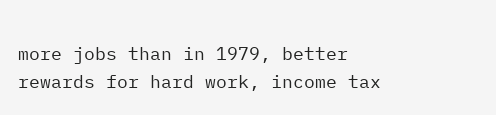more jobs than in 1979, better rewards for hard work, income tax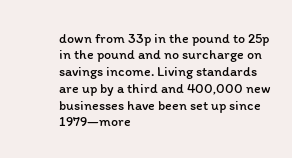down from 33p in the pound to 25p in the pound and no surcharge on savings income. Living standards are up by a third and 400,000 new businesses have been set up since 1979—more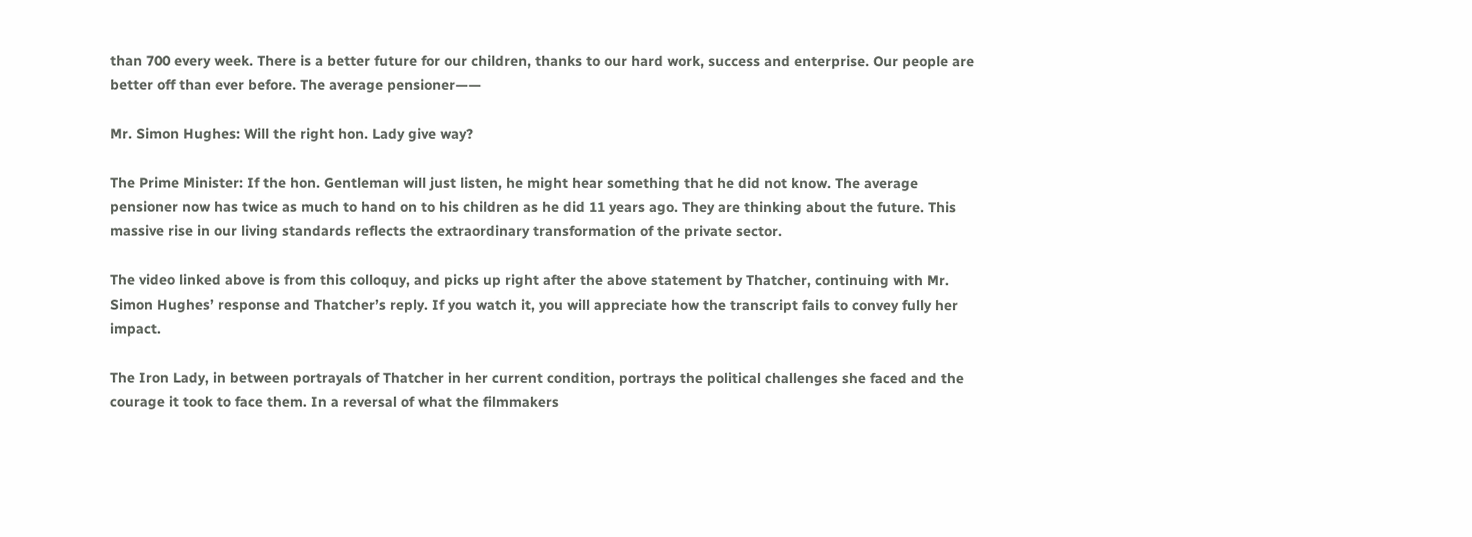than 700 every week. There is a better future for our children, thanks to our hard work, success and enterprise. Our people are better off than ever before. The average pensioner——

Mr. Simon Hughes: Will the right hon. Lady give way?

The Prime Minister: If the hon. Gentleman will just listen, he might hear something that he did not know. The average pensioner now has twice as much to hand on to his children as he did 11 years ago. They are thinking about the future. This massive rise in our living standards reflects the extraordinary transformation of the private sector.

The video linked above is from this colloquy, and picks up right after the above statement by Thatcher, continuing with Mr. Simon Hughes’ response and Thatcher’s reply. If you watch it, you will appreciate how the transcript fails to convey fully her impact.

The Iron Lady, in between portrayals of Thatcher in her current condition, portrays the political challenges she faced and the courage it took to face them. In a reversal of what the filmmakers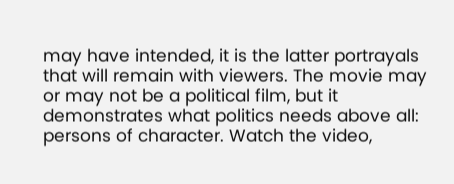may have intended, it is the latter portrayals that will remain with viewers. The movie may or may not be a political film, but it demonstrates what politics needs above all: persons of character. Watch the video,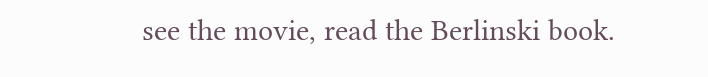see the movie, read the Berlinski book.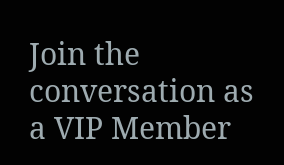Join the conversation as a VIP Member